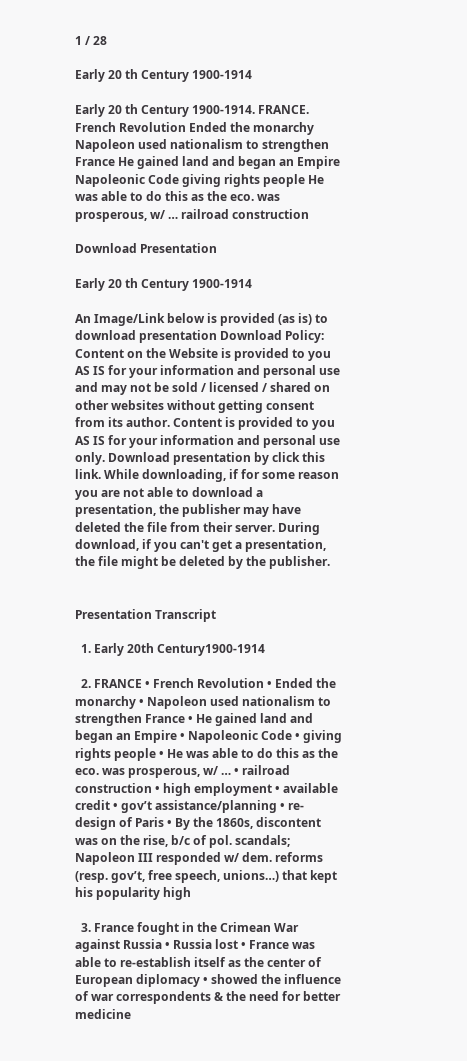1 / 28

Early 20 th Century 1900-1914

Early 20 th Century 1900-1914. FRANCE. French Revolution Ended the monarchy Napoleon used nationalism to strengthen France He gained land and began an Empire Napoleonic Code giving rights people He was able to do this as the eco. was prosperous, w/ … railroad construction

Download Presentation

Early 20 th Century 1900-1914

An Image/Link below is provided (as is) to download presentation Download Policy: Content on the Website is provided to you AS IS for your information and personal use and may not be sold / licensed / shared on other websites without getting consent from its author. Content is provided to you AS IS for your information and personal use only. Download presentation by click this link. While downloading, if for some reason you are not able to download a presentation, the publisher may have deleted the file from their server. During download, if you can't get a presentation, the file might be deleted by the publisher.


Presentation Transcript

  1. Early 20th Century1900-1914

  2. FRANCE • French Revolution • Ended the monarchy • Napoleon used nationalism to strengthen France • He gained land and began an Empire • Napoleonic Code • giving rights people • He was able to do this as the eco. was prosperous, w/ … • railroad construction • high employment • available credit • gov’t assistance/planning • re-design of Paris • By the 1860s, discontent was on the rise, b/c of pol. scandals; Napoleon III responded w/ dem. reforms (resp. gov’t, free speech, unions…) that kept his popularity high

  3. France fought in the Crimean War against Russia • Russia lost • France was able to re-establish itself as the center of European diplomacy • showed the influence of war correspondents & the need for better medicine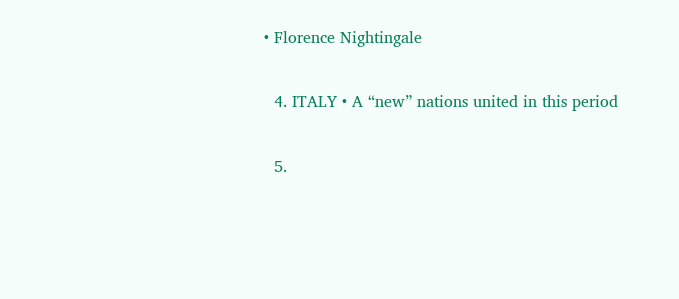• Florence Nightingale

  4. ITALY • A “new” nations united in this period

  5.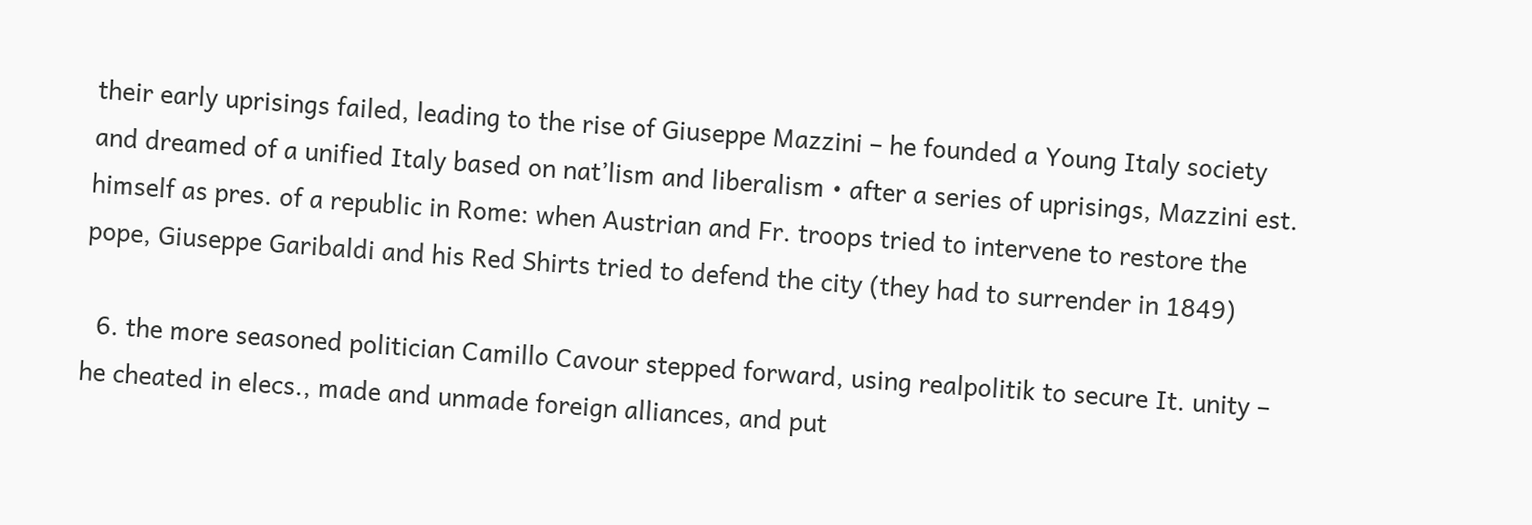their early uprisings failed, leading to the rise of Giuseppe Mazzini – he founded a Young Italy society and dreamed of a unified Italy based on nat’lism and liberalism • after a series of uprisings, Mazzini est. himself as pres. of a republic in Rome: when Austrian and Fr. troops tried to intervene to restore the pope, Giuseppe Garibaldi and his Red Shirts tried to defend the city (they had to surrender in 1849)

  6. the more seasoned politician Camillo Cavour stepped forward, using realpolitik to secure It. unity – he cheated in elecs., made and unmade foreign alliances, and put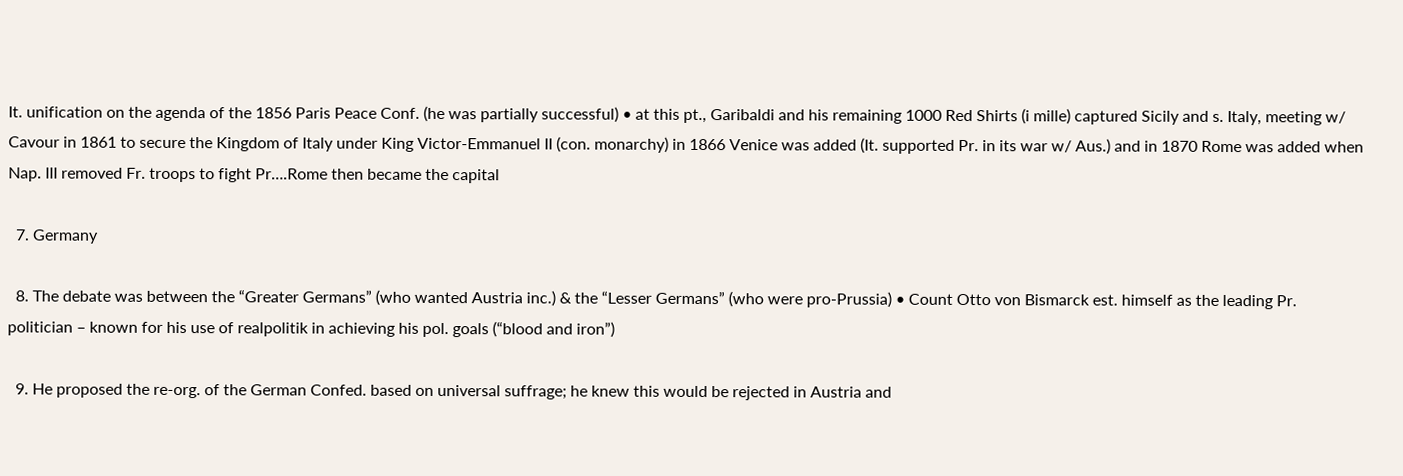It. unification on the agenda of the 1856 Paris Peace Conf. (he was partially successful) • at this pt., Garibaldi and his remaining 1000 Red Shirts (i mille) captured Sicily and s. Italy, meeting w/ Cavour in 1861 to secure the Kingdom of Italy under King Victor-Emmanuel II (con. monarchy) in 1866 Venice was added (It. supported Pr. in its war w/ Aus.) and in 1870 Rome was added when Nap. III removed Fr. troops to fight Pr….Rome then became the capital

  7. Germany

  8. The debate was between the “Greater Germans” (who wanted Austria inc.) & the “Lesser Germans” (who were pro-Prussia) • Count Otto von Bismarck est. himself as the leading Pr. politician – known for his use of realpolitik in achieving his pol. goals (“blood and iron”)

  9. He proposed the re-org. of the German Confed. based on universal suffrage; he knew this would be rejected in Austria and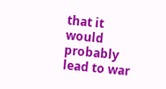that it would probably lead to war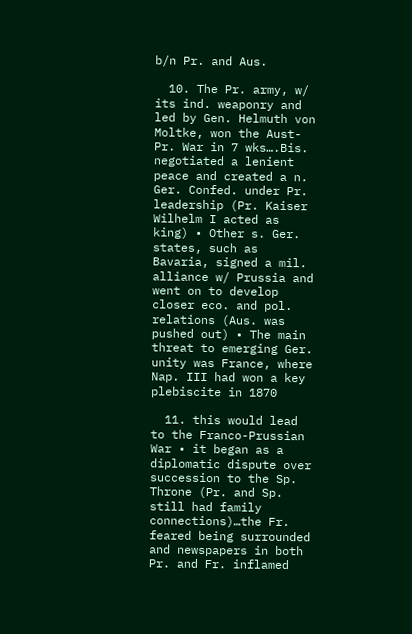b/n Pr. and Aus.

  10. The Pr. army, w/ its ind. weaponry and led by Gen. Helmuth von Moltke, won the Aust-Pr. War in 7 wks….Bis. negotiated a lenient peace and created a n. Ger. Confed. under Pr. leadership (Pr. Kaiser Wilhelm I acted as king) • Other s. Ger. states, such as Bavaria, signed a mil. alliance w/ Prussia and went on to develop closer eco. and pol. relations (Aus. was pushed out) • The main threat to emerging Ger. unity was France, where Nap. III had won a key plebiscite in 1870

  11. this would lead to the Franco-Prussian War • it began as a diplomatic dispute over succession to the Sp. Throne (Pr. and Sp. still had family connections)…the Fr. feared being surrounded and newspapers in both Pr. and Fr. inflamed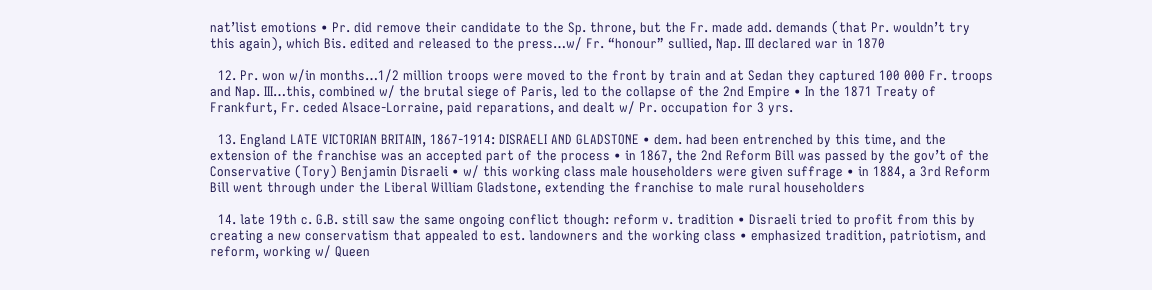nat’list emotions • Pr. did remove their candidate to the Sp. throne, but the Fr. made add. demands (that Pr. wouldn’t try this again), which Bis. edited and released to the press…w/ Fr. “honour” sullied, Nap. III declared war in 1870

  12. Pr. won w/in months…1/2 million troops were moved to the front by train and at Sedan they captured 100 000 Fr. troops and Nap. III…this, combined w/ the brutal siege of Paris, led to the collapse of the 2nd Empire • In the 1871 Treaty of Frankfurt, Fr. ceded Alsace-Lorraine, paid reparations, and dealt w/ Pr. occupation for 3 yrs.

  13. England LATE VICTORIAN BRITAIN, 1867-1914: DISRAELI AND GLADSTONE • dem. had been entrenched by this time, and the extension of the franchise was an accepted part of the process • in 1867, the 2nd Reform Bill was passed by the gov’t of the Conservative (Tory) Benjamin Disraeli • w/ this working class male householders were given suffrage • in 1884, a 3rd Reform Bill went through under the Liberal William Gladstone, extending the franchise to male rural householders

  14. late 19th c. G.B. still saw the same ongoing conflict though: reform v. tradition • Disraeli tried to profit from this by creating a new conservatism that appealed to est. landowners and the working class • emphasized tradition, patriotism, and reform, working w/ Queen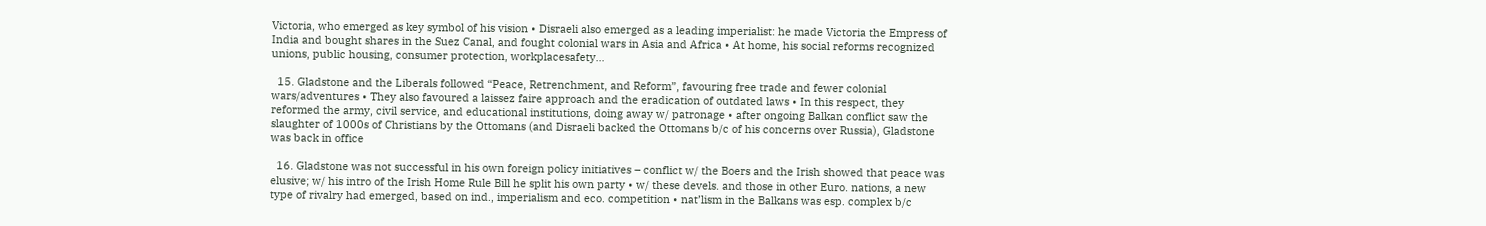Victoria, who emerged as key symbol of his vision • Disraeli also emerged as a leading imperialist: he made Victoria the Empress of India and bought shares in the Suez Canal, and fought colonial wars in Asia and Africa • At home, his social reforms recognized unions, public housing, consumer protection, workplacesafety…

  15. Gladstone and the Liberals followed “Peace, Retrenchment, and Reform”, favouring free trade and fewer colonial wars/adventures • They also favoured a laissez faire approach and the eradication of outdated laws • In this respect, they reformed the army, civil service, and educational institutions, doing away w/ patronage • after ongoing Balkan conflict saw the slaughter of 1000s of Christians by the Ottomans (and Disraeli backed the Ottomans b/c of his concerns over Russia), Gladstone was back in office

  16. Gladstone was not successful in his own foreign policy initiatives – conflict w/ the Boers and the Irish showed that peace was elusive; w/ his intro of the Irish Home Rule Bill he split his own party • w/ these devels. and those in other Euro. nations, a new type of rivalry had emerged, based on ind., imperialism and eco. competition • nat’lism in the Balkans was esp. complex b/c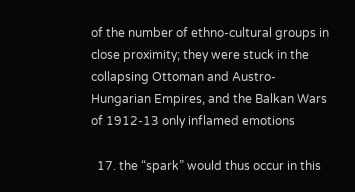of the number of ethno-cultural groups in close proximity; they were stuck in the collapsing Ottoman and Austro-Hungarian Empires, and the Balkan Wars of 1912-13 only inflamed emotions

  17. the “spark” would thus occur in this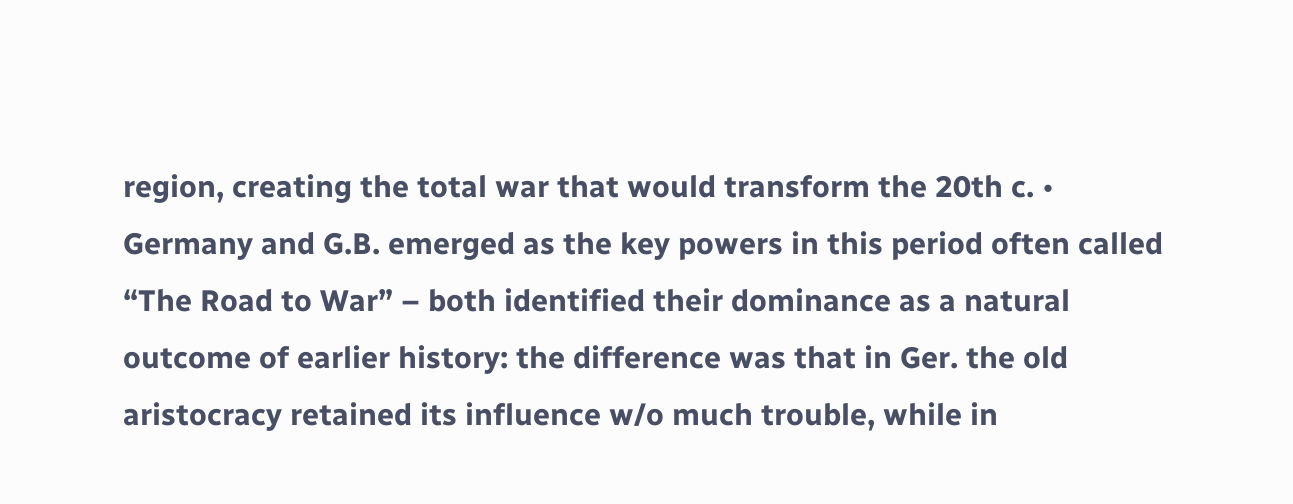region, creating the total war that would transform the 20th c. • Germany and G.B. emerged as the key powers in this period often called “The Road to War” – both identified their dominance as a natural outcome of earlier history: the difference was that in Ger. the old aristocracy retained its influence w/o much trouble, while in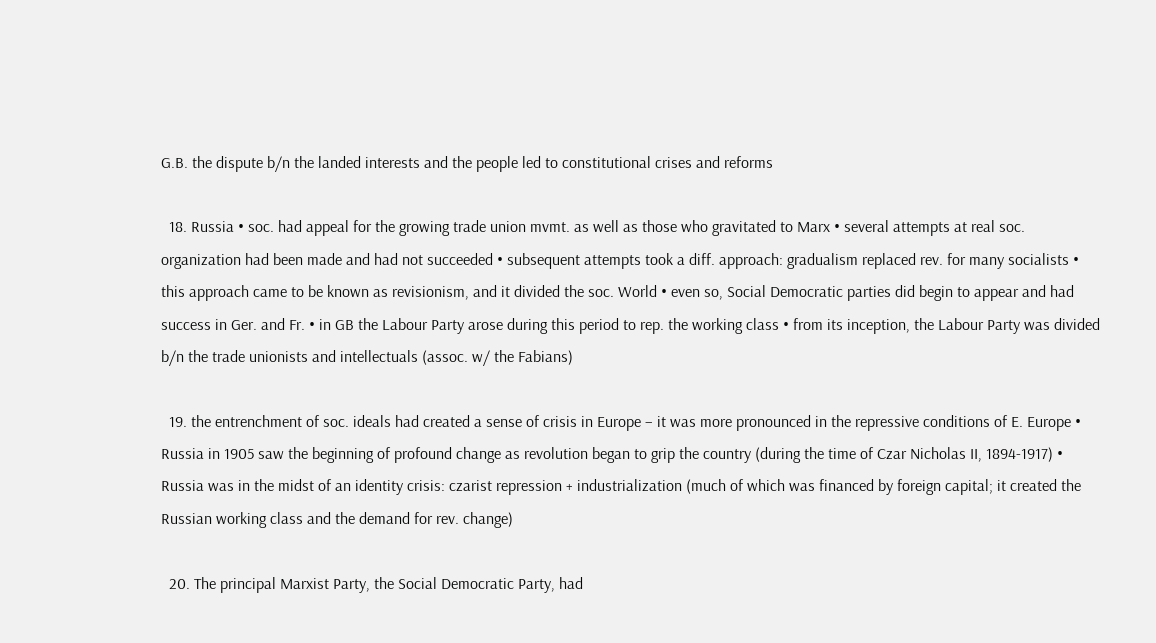G.B. the dispute b/n the landed interests and the people led to constitutional crises and reforms

  18. Russia • soc. had appeal for the growing trade union mvmt. as well as those who gravitated to Marx • several attempts at real soc. organization had been made and had not succeeded • subsequent attempts took a diff. approach: gradualism replaced rev. for many socialists • this approach came to be known as revisionism, and it divided the soc. World • even so, Social Democratic parties did begin to appear and had success in Ger. and Fr. • in GB the Labour Party arose during this period to rep. the working class • from its inception, the Labour Party was divided b/n the trade unionists and intellectuals (assoc. w/ the Fabians)

  19. the entrenchment of soc. ideals had created a sense of crisis in Europe – it was more pronounced in the repressive conditions of E. Europe • Russia in 1905 saw the beginning of profound change as revolution began to grip the country (during the time of Czar Nicholas II, 1894-1917) • Russia was in the midst of an identity crisis: czarist repression + industrialization (much of which was financed by foreign capital; it created the Russian working class and the demand for rev. change)

  20. The principal Marxist Party, the Social Democratic Party, had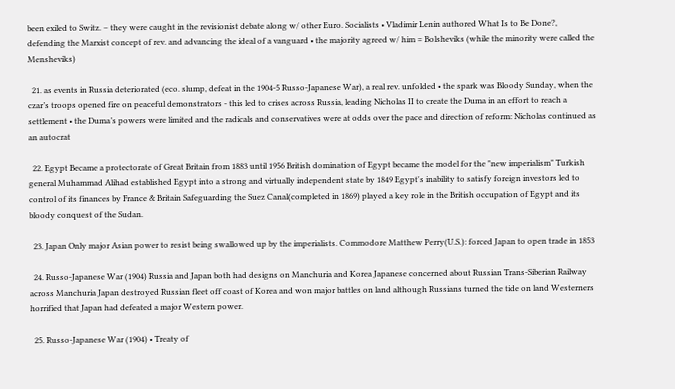been exiled to Switz. – they were caught in the revisionist debate along w/ other Euro. Socialists • Vladimir Lenin authored What Is to Be Done?, defending the Marxist concept of rev. and advancing the ideal of a vanguard • the majority agreed w/ him = Bolsheviks (while the minority were called the Mensheviks)

  21. as events in Russia deteriorated (eco. slump, defeat in the 1904-5 Russo-Japanese War), a real rev. unfolded • the spark was Bloody Sunday, when the czar’s troops opened fire on peaceful demonstrators - this led to crises across Russia, leading Nicholas II to create the Duma in an effort to reach a settlement • the Duma’s powers were limited and the radicals and conservatives were at odds over the pace and direction of reform: Nicholas continued as an autocrat

  22. Egypt Became a protectorate of Great Britain from 1883 until 1956 British domination of Egypt became the model for the "new imperialism" Turkish general Muhammad Alihad established Egypt into a strong and virtually independent state by 1849 Egypt's inability to satisfy foreign investors led to control of its finances by France & Britain Safeguarding the Suez Canal(completed in 1869) played a key role in the British occupation of Egypt and its bloody conquest of the Sudan.

  23. Japan Only major Asian power to resist being swallowed up by the imperialists. Commodore Matthew Perry(U.S.): forced Japan to open trade in 1853

  24. Russo-Japanese War (1904) Russia and Japan both had designs on Manchuria and Korea Japanese concerned about Russian Trans-Siberian Railway across Manchuria Japan destroyed Russian fleet off coast of Korea and won major battles on land although Russians turned the tide on land Westerners horrified that Japan had defeated a major Western power.

  25. Russo-Japanese War (1904) • Treaty of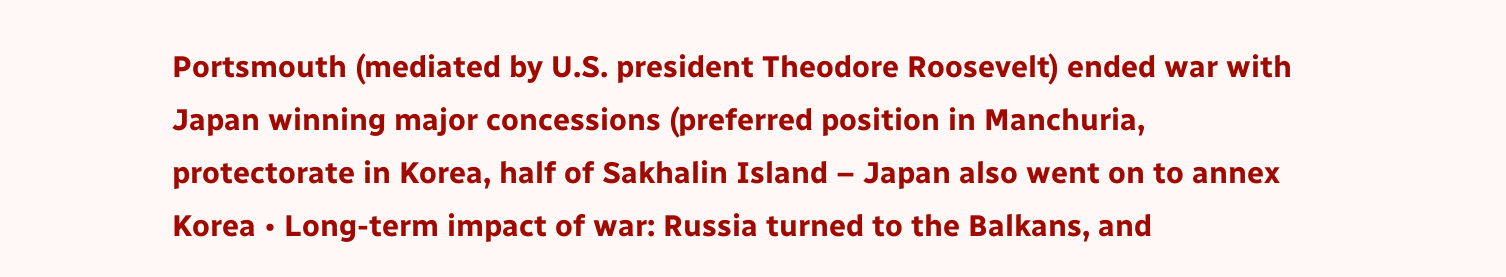Portsmouth (mediated by U.S. president Theodore Roosevelt) ended war with Japan winning major concessions (preferred position in Manchuria, protectorate in Korea, half of Sakhalin Island – Japan also went on to annex Korea • Long-term impact of war: Russia turned to the Balkans, and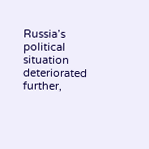Russia’s political situation deteriorated further,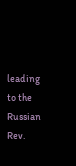leading to the Russian Rev.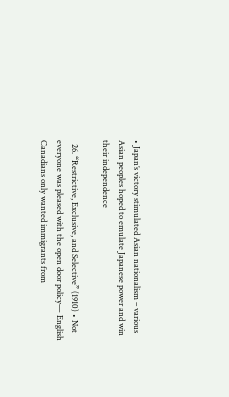• Japan’s victory stimulated Asian nationalism – various Asian peoples hoped to emulate Japanese power and win their independence

  26. “Restrictive, Exclusive, and Selective” (1910) • Not everyone was pleased with the open door policy— English Canadians only wanted immigrants from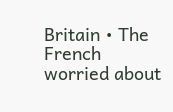Britain • The French worried about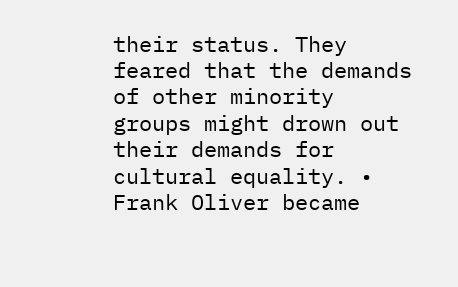their status. They feared that the demands of other minority groups might drown out their demands for cultural equality. • Frank Oliver became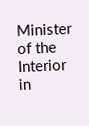Minister of the Interior in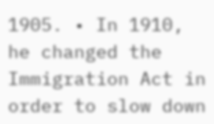1905. • In 1910, he changed the Immigration Act in order to slow down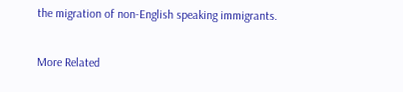the migration of non-English speaking immigrants.

More Related